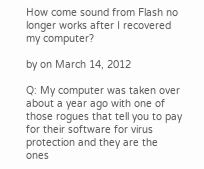How come sound from Flash no longer works after I recovered my computer?

by on March 14, 2012

Q: My computer was taken over about a year ago with one of those rogues that tell you to pay for their software for virus protection and they are the ones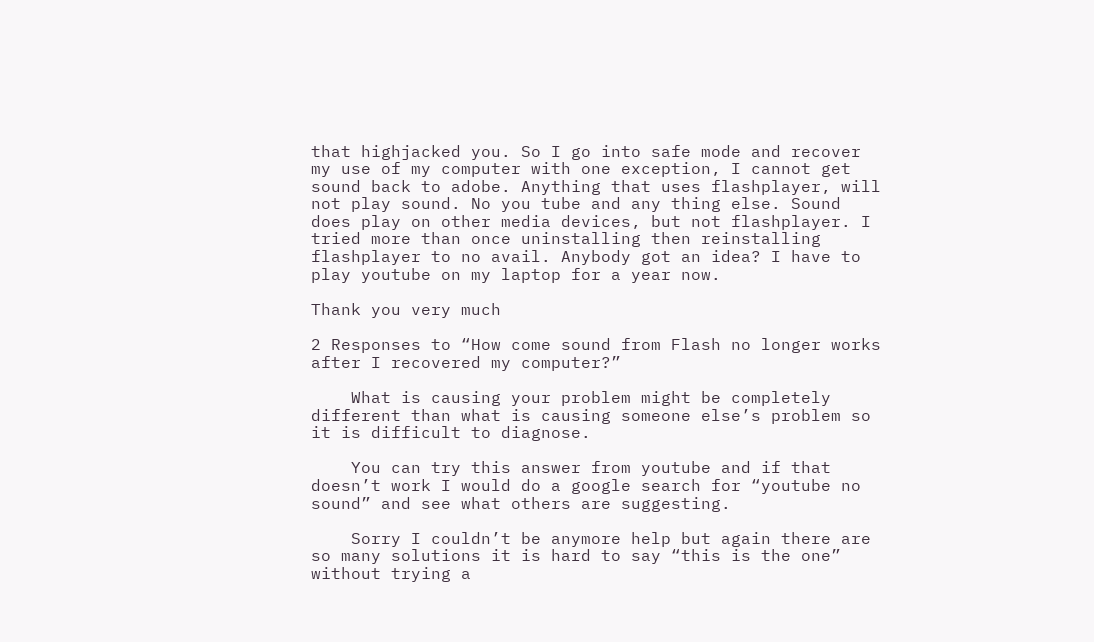that highjacked you. So I go into safe mode and recover my use of my computer with one exception, I cannot get sound back to adobe. Anything that uses flashplayer, will not play sound. No you tube and any thing else. Sound does play on other media devices, but not flashplayer. I tried more than once uninstalling then reinstalling flashplayer to no avail. Anybody got an idea? I have to play youtube on my laptop for a year now.

Thank you very much

2 Responses to “How come sound from Flash no longer works after I recovered my computer?”

    What is causing your problem might be completely different than what is causing someone else’s problem so it is difficult to diagnose.

    You can try this answer from youtube and if that doesn’t work I would do a google search for “youtube no sound” and see what others are suggesting.

    Sorry I couldn’t be anymore help but again there are so many solutions it is hard to say “this is the one” without trying a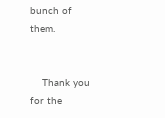bunch of them.


    Thank you for the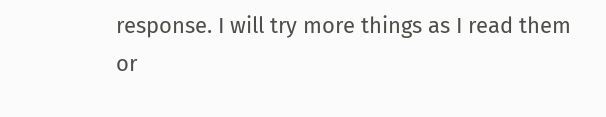response. I will try more things as I read them or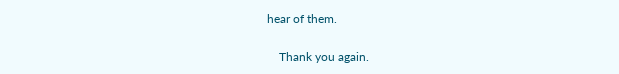hear of them.

    Thank you again.